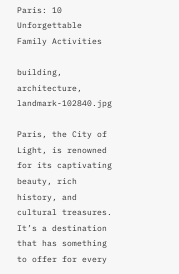Paris: 10 Unforgettable Family Activities

building, architecture, landmark-102840.jpg

Paris, the City of Light, is renowned for its captivating beauty, rich history, and cultural treasures. It’s a destination that has something to offer for every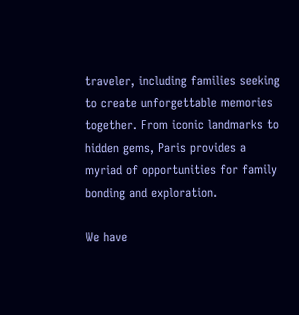traveler, including families seeking to create unforgettable memories together. From iconic landmarks to hidden gems, Paris provides a myriad of opportunities for family bonding and exploration.

We have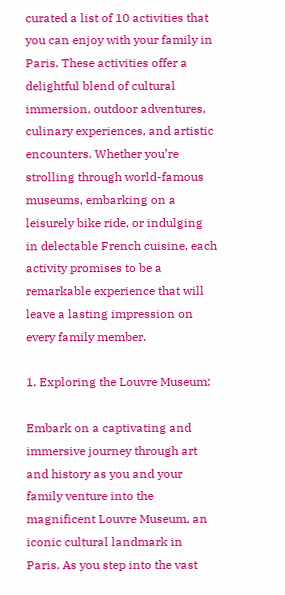curated a list of 10 activities that you can enjoy with your family in Paris. These activities offer a delightful blend of cultural immersion, outdoor adventures, culinary experiences, and artistic encounters. Whether you’re strolling through world-famous museums, embarking on a leisurely bike ride, or indulging in delectable French cuisine, each activity promises to be a remarkable experience that will leave a lasting impression on every family member.

1. Exploring the Louvre Museum:

Embark on a captivating and immersive journey through art and history as you and your family venture into the magnificent Louvre Museum, an iconic cultural landmark in Paris. As you step into the vast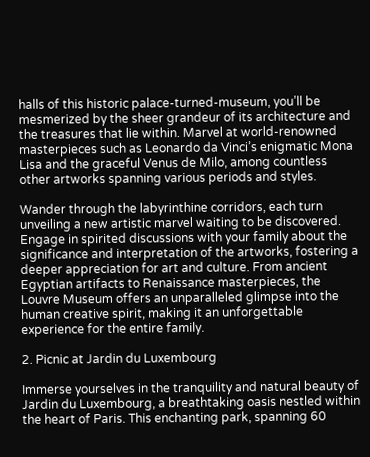halls of this historic palace-turned-museum, you’ll be mesmerized by the sheer grandeur of its architecture and the treasures that lie within. Marvel at world-renowned masterpieces such as Leonardo da Vinci’s enigmatic Mona Lisa and the graceful Venus de Milo, among countless other artworks spanning various periods and styles.

Wander through the labyrinthine corridors, each turn unveiling a new artistic marvel waiting to be discovered. Engage in spirited discussions with your family about the significance and interpretation of the artworks, fostering a deeper appreciation for art and culture. From ancient Egyptian artifacts to Renaissance masterpieces, the Louvre Museum offers an unparalleled glimpse into the human creative spirit, making it an unforgettable experience for the entire family.

2. Picnic at Jardin du Luxembourg

Immerse yourselves in the tranquility and natural beauty of Jardin du Luxembourg, a breathtaking oasis nestled within the heart of Paris. This enchanting park, spanning 60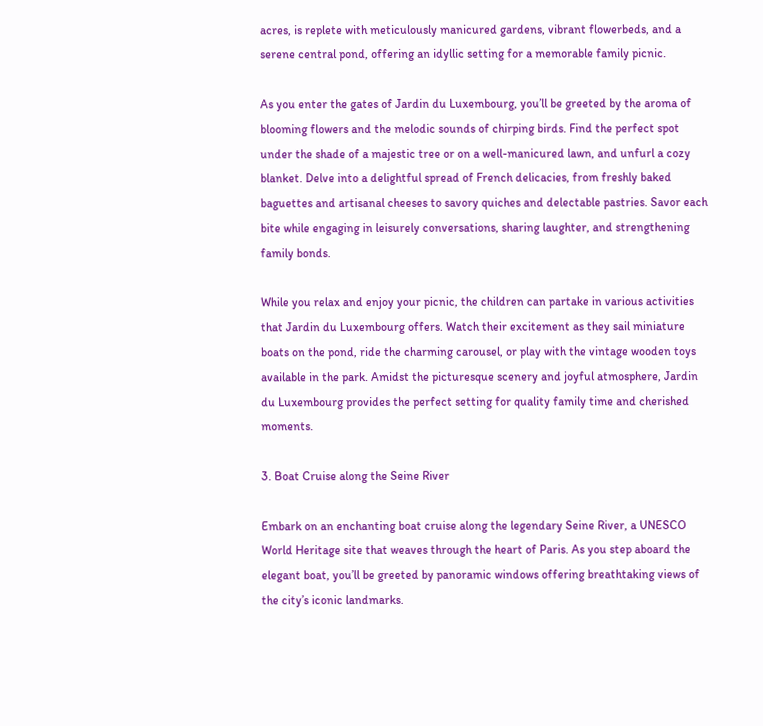acres, is replete with meticulously manicured gardens, vibrant flowerbeds, and a serene central pond, offering an idyllic setting for a memorable family picnic.

As you enter the gates of Jardin du Luxembourg, you’ll be greeted by the aroma of blooming flowers and the melodic sounds of chirping birds. Find the perfect spot under the shade of a majestic tree or on a well-manicured lawn, and unfurl a cozy blanket. Delve into a delightful spread of French delicacies, from freshly baked baguettes and artisanal cheeses to savory quiches and delectable pastries. Savor each bite while engaging in leisurely conversations, sharing laughter, and strengthening family bonds.

While you relax and enjoy your picnic, the children can partake in various activities that Jardin du Luxembourg offers. Watch their excitement as they sail miniature boats on the pond, ride the charming carousel, or play with the vintage wooden toys available in the park. Amidst the picturesque scenery and joyful atmosphere, Jardin du Luxembourg provides the perfect setting for quality family time and cherished moments.

3. Boat Cruise along the Seine River

Embark on an enchanting boat cruise along the legendary Seine River, a UNESCO World Heritage site that weaves through the heart of Paris. As you step aboard the elegant boat, you’ll be greeted by panoramic windows offering breathtaking views of the city’s iconic landmarks.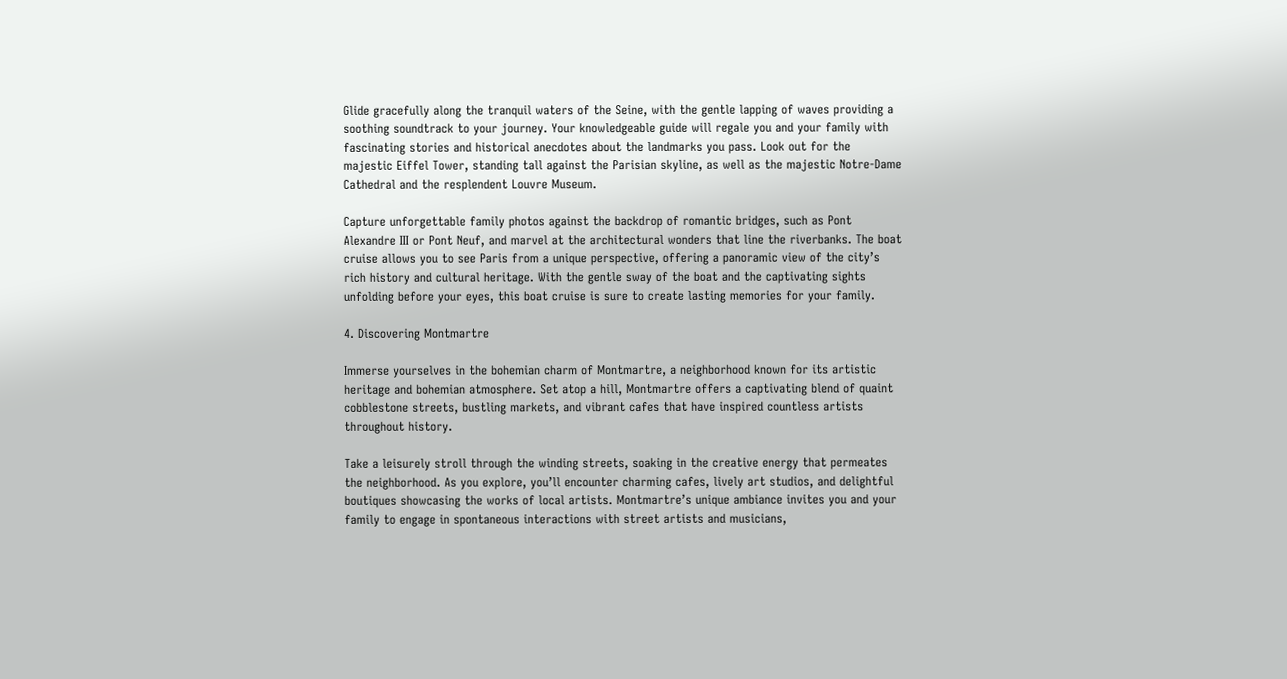Glide gracefully along the tranquil waters of the Seine, with the gentle lapping of waves providing a soothing soundtrack to your journey. Your knowledgeable guide will regale you and your family with fascinating stories and historical anecdotes about the landmarks you pass. Look out for the majestic Eiffel Tower, standing tall against the Parisian skyline, as well as the majestic Notre-Dame Cathedral and the resplendent Louvre Museum.

Capture unforgettable family photos against the backdrop of romantic bridges, such as Pont Alexandre III or Pont Neuf, and marvel at the architectural wonders that line the riverbanks. The boat cruise allows you to see Paris from a unique perspective, offering a panoramic view of the city’s rich history and cultural heritage. With the gentle sway of the boat and the captivating sights unfolding before your eyes, this boat cruise is sure to create lasting memories for your family.

4. Discovering Montmartre

Immerse yourselves in the bohemian charm of Montmartre, a neighborhood known for its artistic heritage and bohemian atmosphere. Set atop a hill, Montmartre offers a captivating blend of quaint cobblestone streets, bustling markets, and vibrant cafes that have inspired countless artists throughout history.

Take a leisurely stroll through the winding streets, soaking in the creative energy that permeates the neighborhood. As you explore, you’ll encounter charming cafes, lively art studios, and delightful boutiques showcasing the works of local artists. Montmartre’s unique ambiance invites you and your family to engage in spontaneous interactions with street artists and musicians,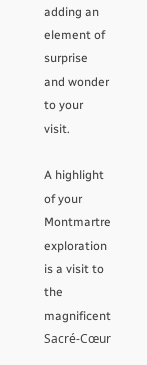adding an element of surprise and wonder to your visit.

A highlight of your Montmartre exploration is a visit to the magnificent Sacré-Cœur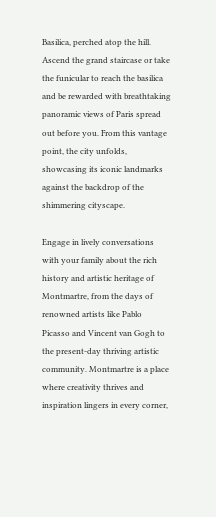Basilica, perched atop the hill. Ascend the grand staircase or take the funicular to reach the basilica and be rewarded with breathtaking panoramic views of Paris spread out before you. From this vantage point, the city unfolds, showcasing its iconic landmarks against the backdrop of the shimmering cityscape.

Engage in lively conversations with your family about the rich history and artistic heritage of Montmartre, from the days of renowned artists like Pablo Picasso and Vincent van Gogh to the present-day thriving artistic community. Montmartre is a place where creativity thrives and inspiration lingers in every corner,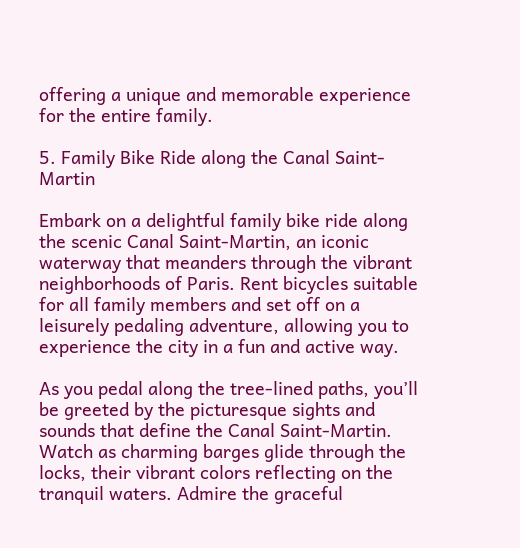offering a unique and memorable experience for the entire family.

5. Family Bike Ride along the Canal Saint-Martin

Embark on a delightful family bike ride along the scenic Canal Saint-Martin, an iconic waterway that meanders through the vibrant neighborhoods of Paris. Rent bicycles suitable for all family members and set off on a leisurely pedaling adventure, allowing you to experience the city in a fun and active way.

As you pedal along the tree-lined paths, you’ll be greeted by the picturesque sights and sounds that define the Canal Saint-Martin. Watch as charming barges glide through the locks, their vibrant colors reflecting on the tranquil waters. Admire the graceful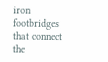iron footbridges that connect the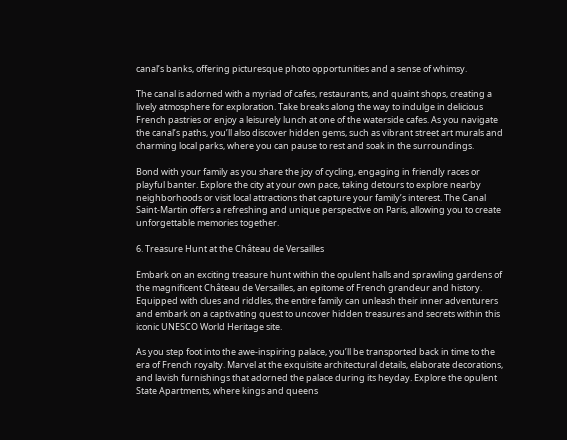canal’s banks, offering picturesque photo opportunities and a sense of whimsy.

The canal is adorned with a myriad of cafes, restaurants, and quaint shops, creating a lively atmosphere for exploration. Take breaks along the way to indulge in delicious French pastries or enjoy a leisurely lunch at one of the waterside cafes. As you navigate the canal’s paths, you’ll also discover hidden gems, such as vibrant street art murals and charming local parks, where you can pause to rest and soak in the surroundings.

Bond with your family as you share the joy of cycling, engaging in friendly races or playful banter. Explore the city at your own pace, taking detours to explore nearby neighborhoods or visit local attractions that capture your family’s interest. The Canal Saint-Martin offers a refreshing and unique perspective on Paris, allowing you to create unforgettable memories together.

6. Treasure Hunt at the Château de Versailles

Embark on an exciting treasure hunt within the opulent halls and sprawling gardens of the magnificent Château de Versailles, an epitome of French grandeur and history. Equipped with clues and riddles, the entire family can unleash their inner adventurers and embark on a captivating quest to uncover hidden treasures and secrets within this iconic UNESCO World Heritage site.

As you step foot into the awe-inspiring palace, you’ll be transported back in time to the era of French royalty. Marvel at the exquisite architectural details, elaborate decorations, and lavish furnishings that adorned the palace during its heyday. Explore the opulent State Apartments, where kings and queens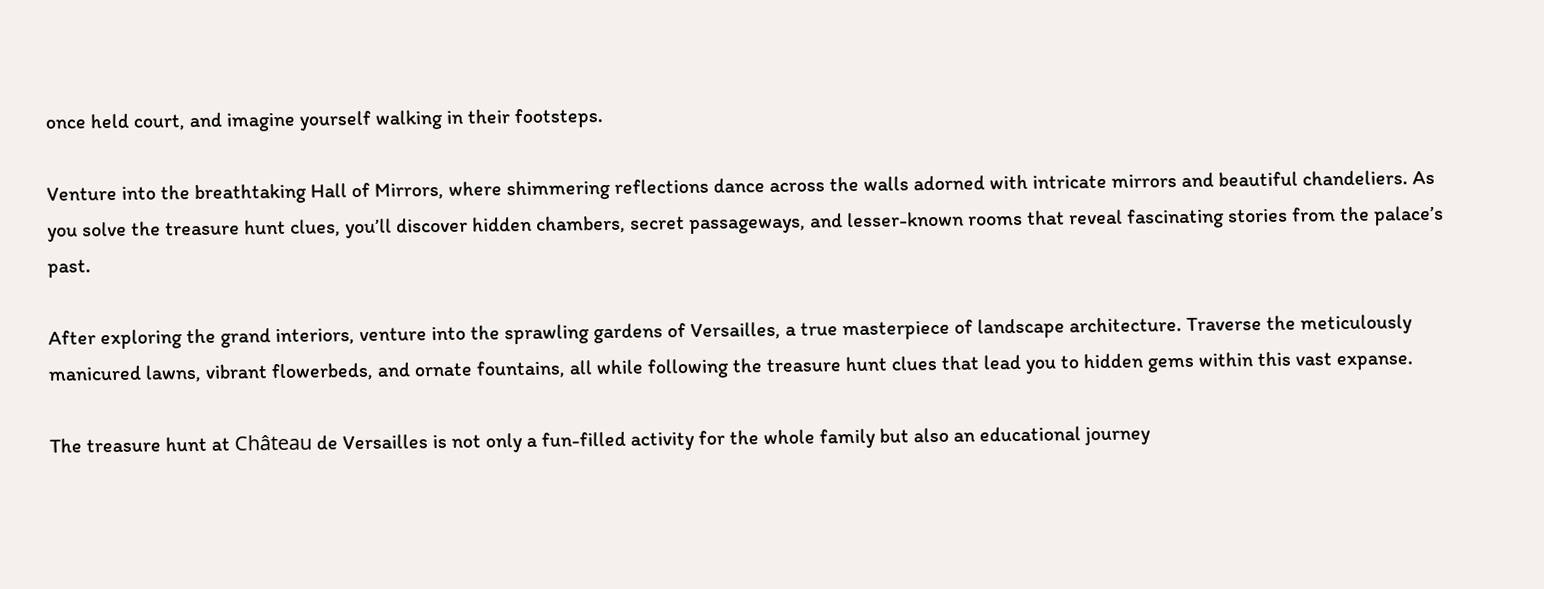once held court, and imagine yourself walking in their footsteps.

Venture into the breathtaking Hall of Mirrors, where shimmering reflections dance across the walls adorned with intricate mirrors and beautiful chandeliers. As you solve the treasure hunt clues, you’ll discover hidden chambers, secret passageways, and lesser-known rooms that reveal fascinating stories from the palace’s past.

After exploring the grand interiors, venture into the sprawling gardens of Versailles, a true masterpiece of landscape architecture. Traverse the meticulously manicured lawns, vibrant flowerbeds, and ornate fountains, all while following the treasure hunt clues that lead you to hidden gems within this vast expanse.

The treasure hunt at Château de Versailles is not only a fun-filled activity for the whole family but also an educational journey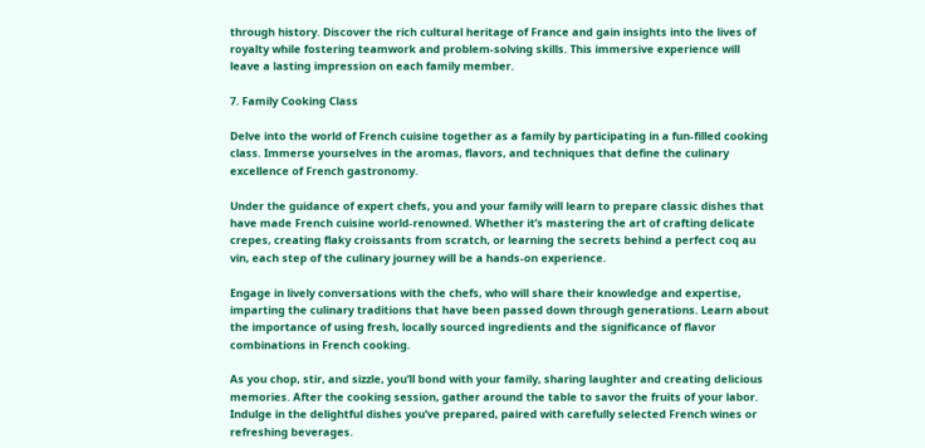through history. Discover the rich cultural heritage of France and gain insights into the lives of royalty while fostering teamwork and problem-solving skills. This immersive experience will leave a lasting impression on each family member.

7. Family Cooking Class

Delve into the world of French cuisine together as a family by participating in a fun-filled cooking class. Immerse yourselves in the aromas, flavors, and techniques that define the culinary excellence of French gastronomy.

Under the guidance of expert chefs, you and your family will learn to prepare classic dishes that have made French cuisine world-renowned. Whether it’s mastering the art of crafting delicate crepes, creating flaky croissants from scratch, or learning the secrets behind a perfect coq au vin, each step of the culinary journey will be a hands-on experience.

Engage in lively conversations with the chefs, who will share their knowledge and expertise, imparting the culinary traditions that have been passed down through generations. Learn about the importance of using fresh, locally sourced ingredients and the significance of flavor combinations in French cooking.

As you chop, stir, and sizzle, you’ll bond with your family, sharing laughter and creating delicious memories. After the cooking session, gather around the table to savor the fruits of your labor. Indulge in the delightful dishes you’ve prepared, paired with carefully selected French wines or refreshing beverages.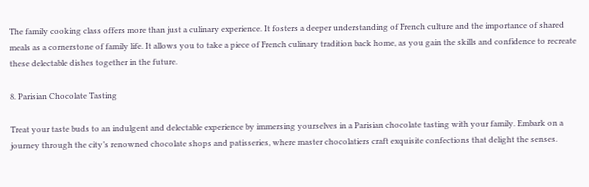The family cooking class offers more than just a culinary experience. It fosters a deeper understanding of French culture and the importance of shared meals as a cornerstone of family life. It allows you to take a piece of French culinary tradition back home, as you gain the skills and confidence to recreate these delectable dishes together in the future.

8. Parisian Chocolate Tasting

Treat your taste buds to an indulgent and delectable experience by immersing yourselves in a Parisian chocolate tasting with your family. Embark on a journey through the city’s renowned chocolate shops and patisseries, where master chocolatiers craft exquisite confections that delight the senses.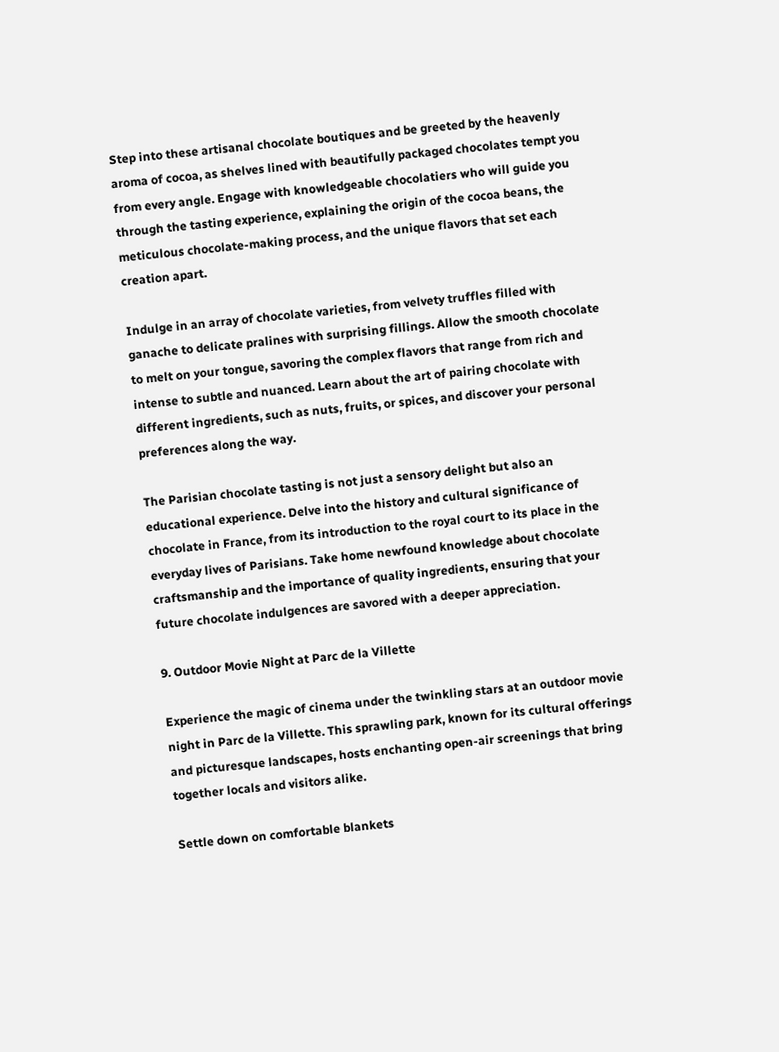Step into these artisanal chocolate boutiques and be greeted by the heavenly aroma of cocoa, as shelves lined with beautifully packaged chocolates tempt you from every angle. Engage with knowledgeable chocolatiers who will guide you through the tasting experience, explaining the origin of the cocoa beans, the meticulous chocolate-making process, and the unique flavors that set each creation apart.

Indulge in an array of chocolate varieties, from velvety truffles filled with ganache to delicate pralines with surprising fillings. Allow the smooth chocolate to melt on your tongue, savoring the complex flavors that range from rich and intense to subtle and nuanced. Learn about the art of pairing chocolate with different ingredients, such as nuts, fruits, or spices, and discover your personal preferences along the way.

The Parisian chocolate tasting is not just a sensory delight but also an educational experience. Delve into the history and cultural significance of chocolate in France, from its introduction to the royal court to its place in the everyday lives of Parisians. Take home newfound knowledge about chocolate craftsmanship and the importance of quality ingredients, ensuring that your future chocolate indulgences are savored with a deeper appreciation.

9. Outdoor Movie Night at Parc de la Villette

Experience the magic of cinema under the twinkling stars at an outdoor movie night in Parc de la Villette. This sprawling park, known for its cultural offerings and picturesque landscapes, hosts enchanting open-air screenings that bring together locals and visitors alike.

Settle down on comfortable blankets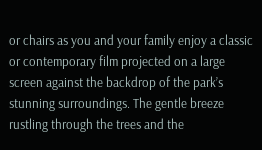or chairs as you and your family enjoy a classic or contemporary film projected on a large screen against the backdrop of the park’s stunning surroundings. The gentle breeze rustling through the trees and the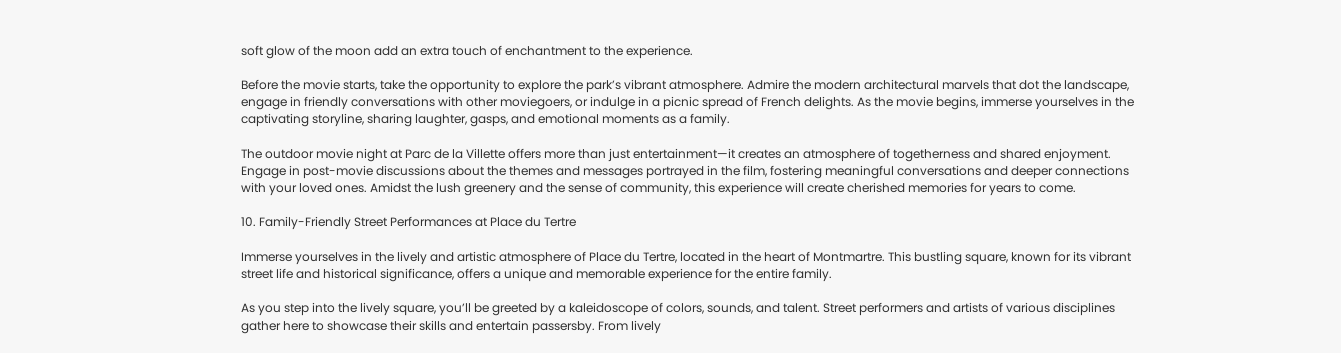soft glow of the moon add an extra touch of enchantment to the experience.

Before the movie starts, take the opportunity to explore the park’s vibrant atmosphere. Admire the modern architectural marvels that dot the landscape, engage in friendly conversations with other moviegoers, or indulge in a picnic spread of French delights. As the movie begins, immerse yourselves in the captivating storyline, sharing laughter, gasps, and emotional moments as a family.

The outdoor movie night at Parc de la Villette offers more than just entertainment—it creates an atmosphere of togetherness and shared enjoyment. Engage in post-movie discussions about the themes and messages portrayed in the film, fostering meaningful conversations and deeper connections with your loved ones. Amidst the lush greenery and the sense of community, this experience will create cherished memories for years to come.

10. Family-Friendly Street Performances at Place du Tertre

Immerse yourselves in the lively and artistic atmosphere of Place du Tertre, located in the heart of Montmartre. This bustling square, known for its vibrant street life and historical significance, offers a unique and memorable experience for the entire family.

As you step into the lively square, you’ll be greeted by a kaleidoscope of colors, sounds, and talent. Street performers and artists of various disciplines gather here to showcase their skills and entertain passersby. From lively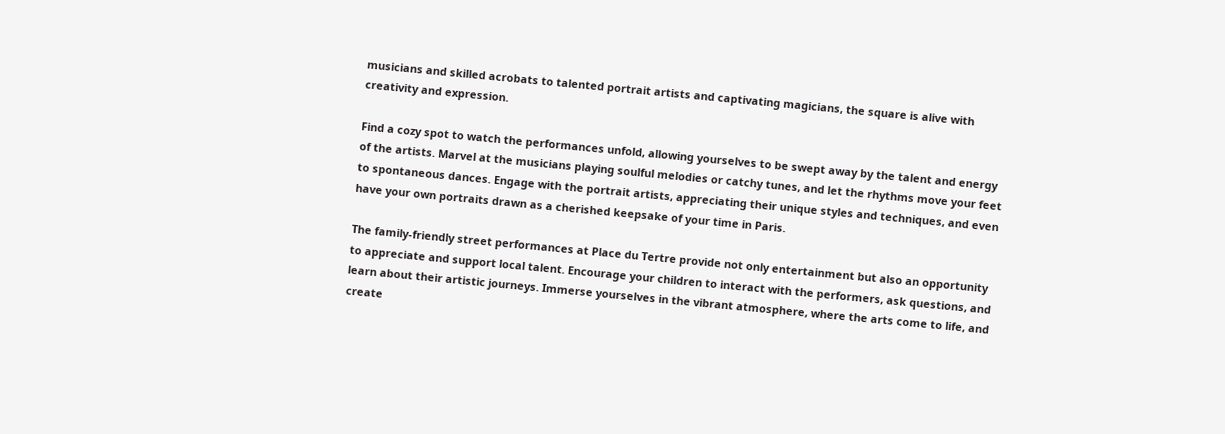musicians and skilled acrobats to talented portrait artists and captivating magicians, the square is alive with creativity and expression.

Find a cozy spot to watch the performances unfold, allowing yourselves to be swept away by the talent and energy of the artists. Marvel at the musicians playing soulful melodies or catchy tunes, and let the rhythms move your feet to spontaneous dances. Engage with the portrait artists, appreciating their unique styles and techniques, and even have your own portraits drawn as a cherished keepsake of your time in Paris.

The family-friendly street performances at Place du Tertre provide not only entertainment but also an opportunity to appreciate and support local talent. Encourage your children to interact with the performers, ask questions, and learn about their artistic journeys. Immerse yourselves in the vibrant atmosphere, where the arts come to life, and create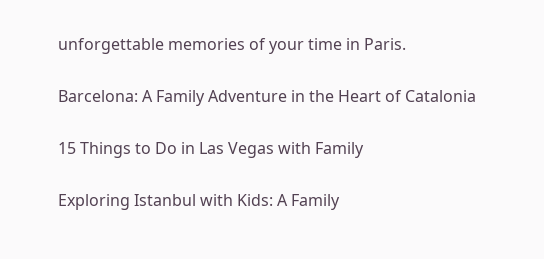unforgettable memories of your time in Paris.

Barcelona: A Family Adventure in the Heart of Catalonia

15 Things to Do in Las Vegas with Family

Exploring Istanbul with Kids: A Family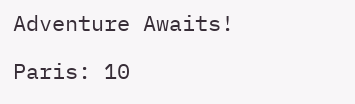Adventure Awaits!

Paris: 10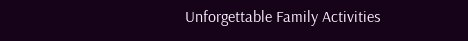Unforgettable Family Activities